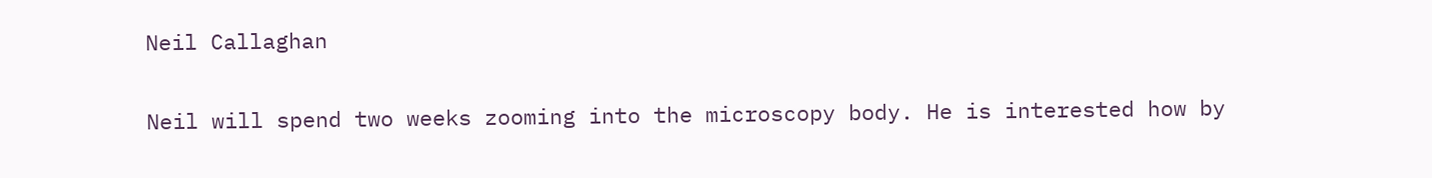Neil Callaghan


Neil will spend two weeks zooming into the microscopy body. He is interested how by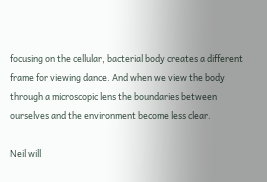focusing on the cellular, bacterial body creates a different frame for viewing dance. And when we view the body through a microscopic lens the boundaries between ourselves and the environment become less clear.

Neil will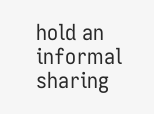hold an informal sharing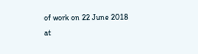of work on 22 June 2018 at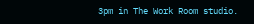3pm in The Work Room studio.